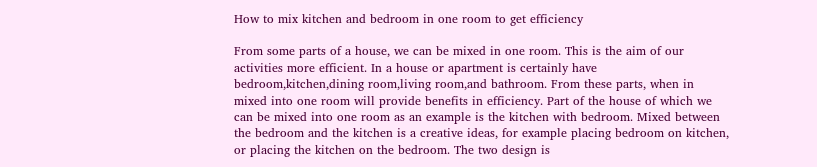How to mix kitchen and bedroom in one room to get efficiency

From some parts of a house, we can be mixed in one room. This is the aim of our activities more efficient. In a house or apartment is certainly have bedroom,kitchen,dining room,living room,and bathroom. From these parts, when in mixed into one room will provide benefits in efficiency. Part of the house of which we can be mixed into one room as an example is the kitchen with bedroom. Mixed between the bedroom and the kitchen is a creative ideas, for example placing bedroom on kitchen, or placing the kitchen on the bedroom. The two design is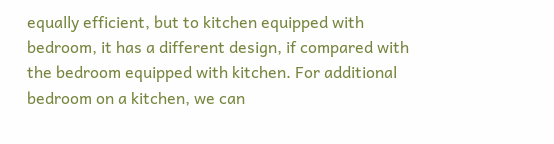equally efficient, but to kitchen equipped with bedroom, it has a different design, if compared with the bedroom equipped with kitchen. For additional bedroom on a kitchen, we can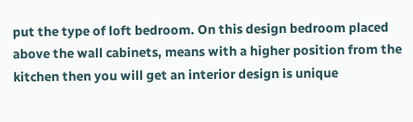put the type of loft bedroom. On this design bedroom placed above the wall cabinets, means with a higher position from the kitchen then you will get an interior design is unique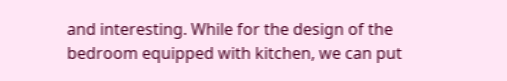and interesting. While for the design of the bedroom equipped with kitchen, we can put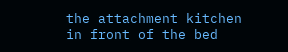the attachment kitchen in front of the bed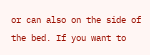or can also on the side of the bed. If you want to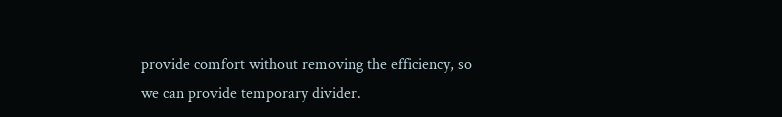provide comfort without removing the efficiency, so we can provide temporary divider.